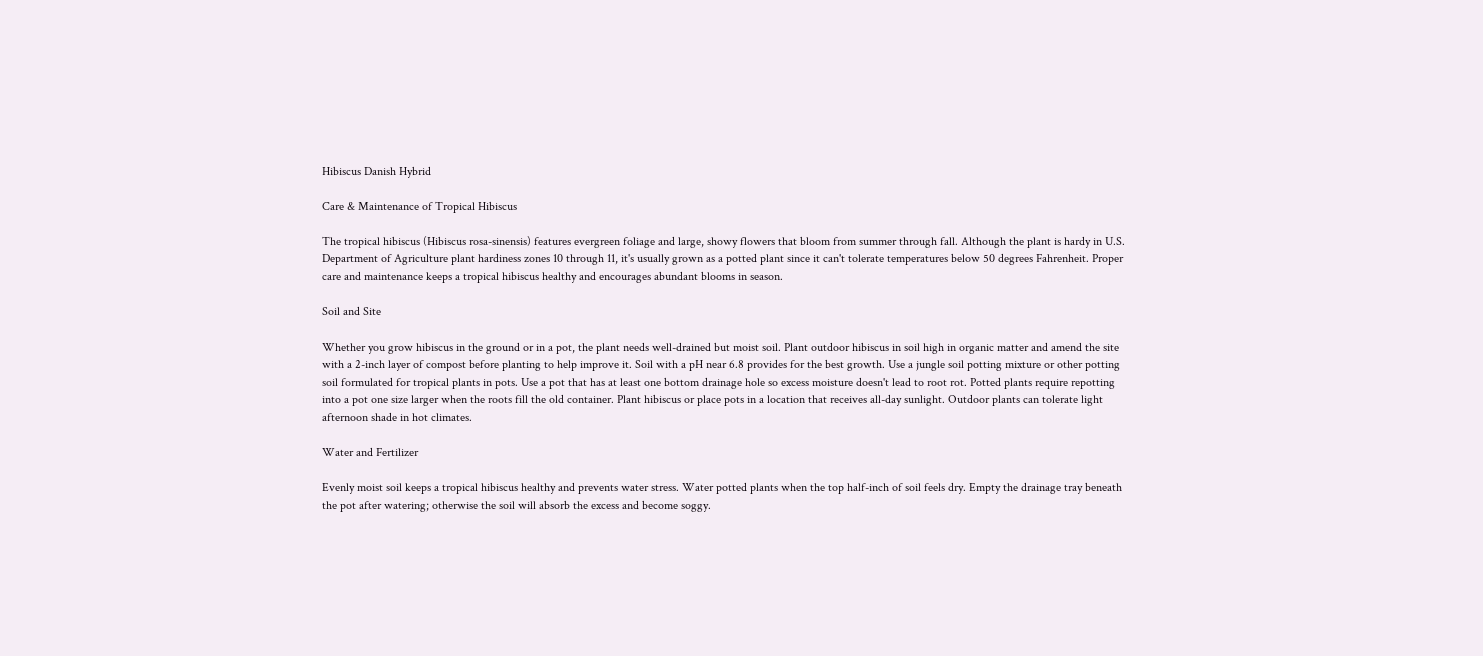Hibiscus Danish Hybrid

Care & Maintenance of Tropical Hibiscus

The tropical hibiscus (Hibiscus rosa-sinensis) features evergreen foliage and large, showy flowers that bloom from summer through fall. Although the plant is hardy in U.S. Department of Agriculture plant hardiness zones 10 through 11, it's usually grown as a potted plant since it can't tolerate temperatures below 50 degrees Fahrenheit. Proper care and maintenance keeps a tropical hibiscus healthy and encourages abundant blooms in season.

Soil and Site

Whether you grow hibiscus in the ground or in a pot, the plant needs well-drained but moist soil. Plant outdoor hibiscus in soil high in organic matter and amend the site with a 2-inch layer of compost before planting to help improve it. Soil with a pH near 6.8 provides for the best growth. Use a jungle soil potting mixture or other potting soil formulated for tropical plants in pots. Use a pot that has at least one bottom drainage hole so excess moisture doesn't lead to root rot. Potted plants require repotting into a pot one size larger when the roots fill the old container. Plant hibiscus or place pots in a location that receives all-day sunlight. Outdoor plants can tolerate light afternoon shade in hot climates.

Water and Fertilizer

Evenly moist soil keeps a tropical hibiscus healthy and prevents water stress. Water potted plants when the top half-inch of soil feels dry. Empty the drainage tray beneath the pot after watering; otherwise the soil will absorb the excess and become soggy.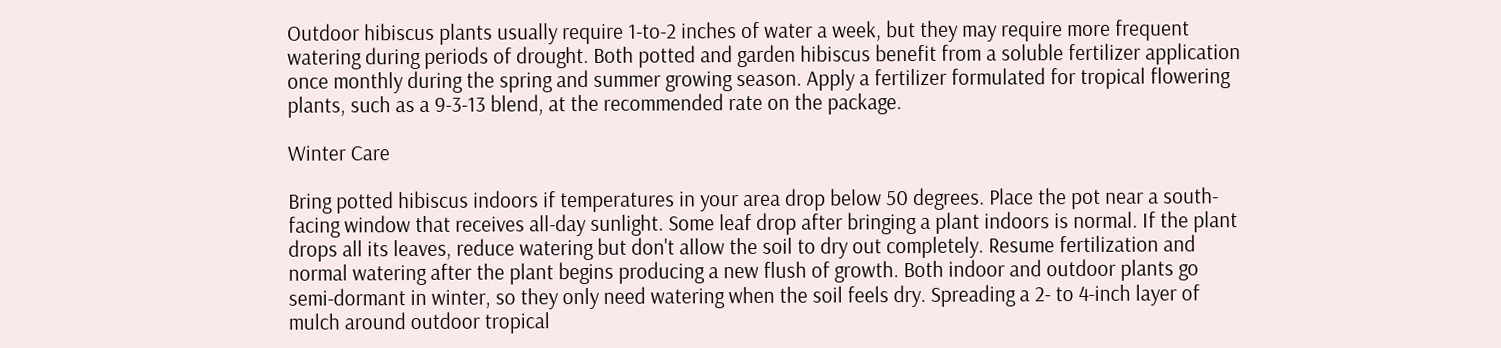Outdoor hibiscus plants usually require 1-to-2 inches of water a week, but they may require more frequent watering during periods of drought. Both potted and garden hibiscus benefit from a soluble fertilizer application once monthly during the spring and summer growing season. Apply a fertilizer formulated for tropical flowering plants, such as a 9-3-13 blend, at the recommended rate on the package.

Winter Care

Bring potted hibiscus indoors if temperatures in your area drop below 50 degrees. Place the pot near a south-facing window that receives all-day sunlight. Some leaf drop after bringing a plant indoors is normal. If the plant drops all its leaves, reduce watering but don't allow the soil to dry out completely. Resume fertilization and normal watering after the plant begins producing a new flush of growth. Both indoor and outdoor plants go semi-dormant in winter, so they only need watering when the soil feels dry. Spreading a 2- to 4-inch layer of mulch around outdoor tropical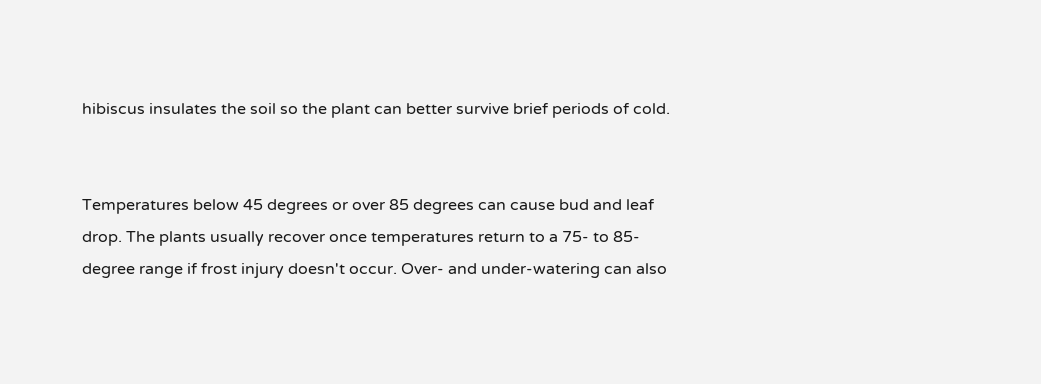hibiscus insulates the soil so the plant can better survive brief periods of cold.


Temperatures below 45 degrees or over 85 degrees can cause bud and leaf drop. The plants usually recover once temperatures return to a 75- to 85-degree range if frost injury doesn't occur. Over- and under-watering can also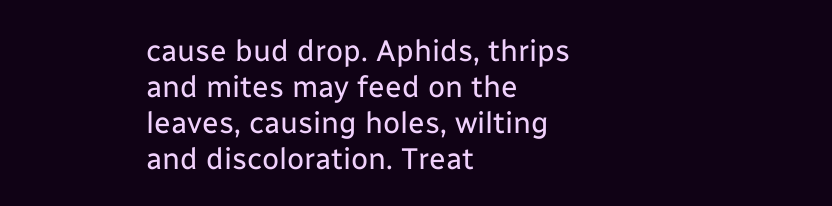cause bud drop. Aphids, thrips and mites may feed on the leaves, causing holes, wilting and discoloration. Treat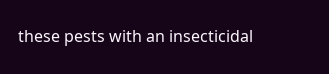these pests with an insecticidal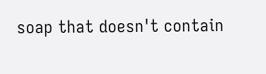soap that doesn't contain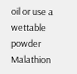oil or use a wettable powder Malathion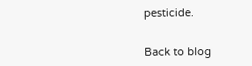pesticide.


Back to blog